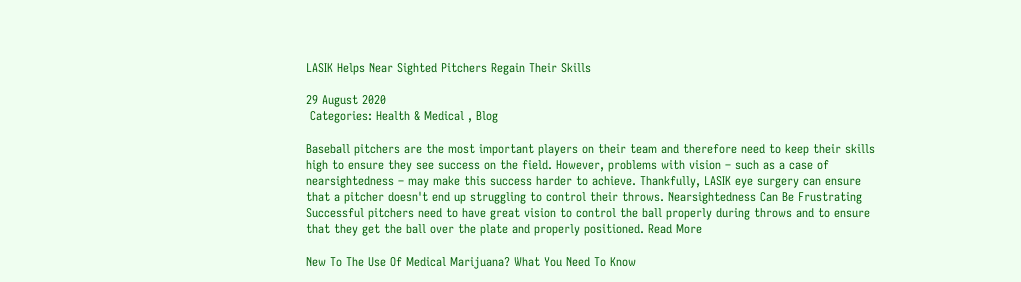LASIK Helps Near Sighted Pitchers Regain Their Skills

29 August 2020
 Categories: Health & Medical , Blog

Baseball pitchers are the most important players on their team and therefore need to keep their skills high to ensure they see success on the field. However, problems with vision – such as a case of nearsightedness – may make this success harder to achieve. Thankfully, LASIK eye surgery can ensure that a pitcher doesn't end up struggling to control their throws. Nearsightedness Can Be Frustrating Successful pitchers need to have great vision to control the ball properly during throws and to ensure that they get the ball over the plate and properly positioned. Read More

New To The Use Of Medical Marijuana? What You Need To Know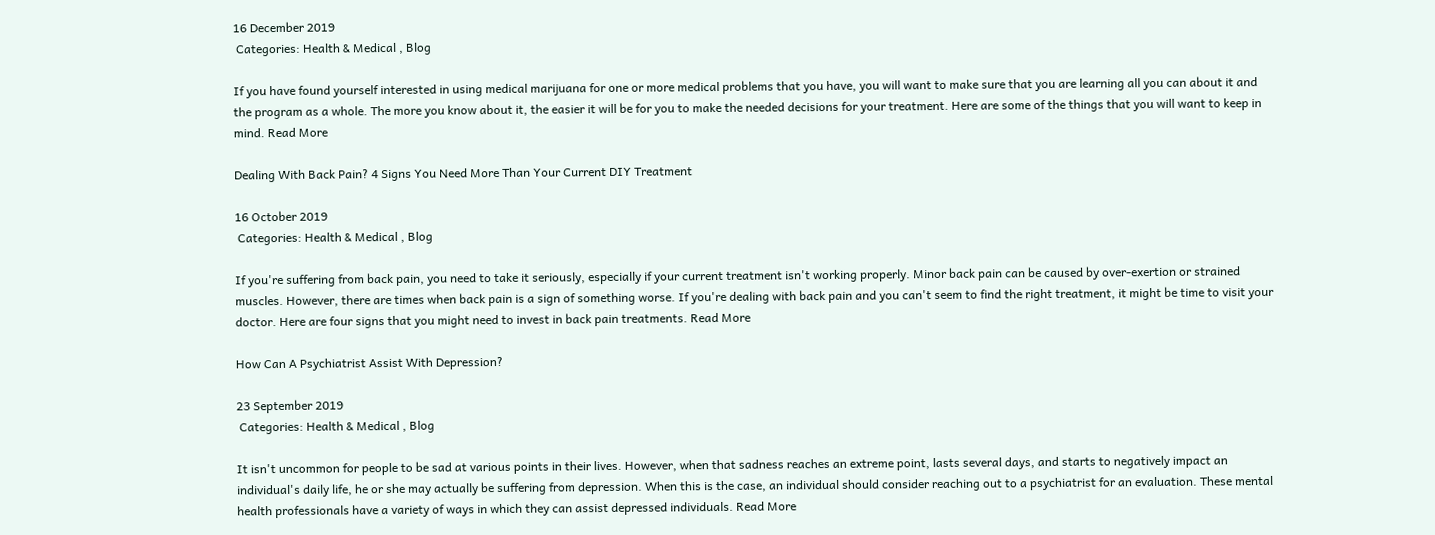16 December 2019
 Categories: Health & Medical , Blog

If you have found yourself interested in using medical marijuana for one or more medical problems that you have, you will want to make sure that you are learning all you can about it and the program as a whole. The more you know about it, the easier it will be for you to make the needed decisions for your treatment. Here are some of the things that you will want to keep in mind. Read More

Dealing With Back Pain? 4 Signs You Need More Than Your Current DIY Treatment

16 October 2019
 Categories: Health & Medical , Blog

If you're suffering from back pain, you need to take it seriously, especially if your current treatment isn't working properly. Minor back pain can be caused by over-exertion or strained muscles. However, there are times when back pain is a sign of something worse. If you're dealing with back pain and you can't seem to find the right treatment, it might be time to visit your doctor. Here are four signs that you might need to invest in back pain treatments. Read More

How Can A Psychiatrist Assist With Depression?

23 September 2019
 Categories: Health & Medical , Blog

It isn't uncommon for people to be sad at various points in their lives. However, when that sadness reaches an extreme point, lasts several days, and starts to negatively impact an individual's daily life, he or she may actually be suffering from depression. When this is the case, an individual should consider reaching out to a psychiatrist for an evaluation. These mental health professionals have a variety of ways in which they can assist depressed individuals. Read More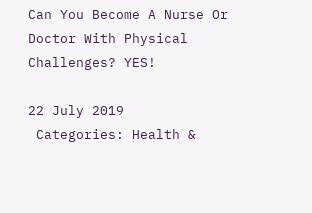Can You Become A Nurse Or Doctor With Physical Challenges? YES!

22 July 2019
 Categories: Health &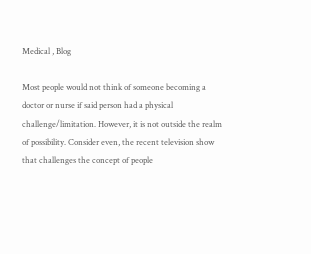Medical , Blog

Most people would not think of someone becoming a doctor or nurse if said person had a physical challenge/limitation. However, it is not outside the realm of possibility. Consider even, the recent television show that challenges the concept of people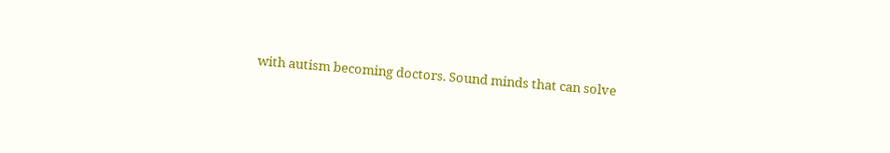with autism becoming doctors. Sound minds that can solve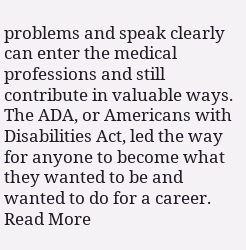problems and speak clearly can enter the medical professions and still contribute in valuable ways. The ADA, or Americans with Disabilities Act, led the way for anyone to become what they wanted to be and wanted to do for a career. Read More